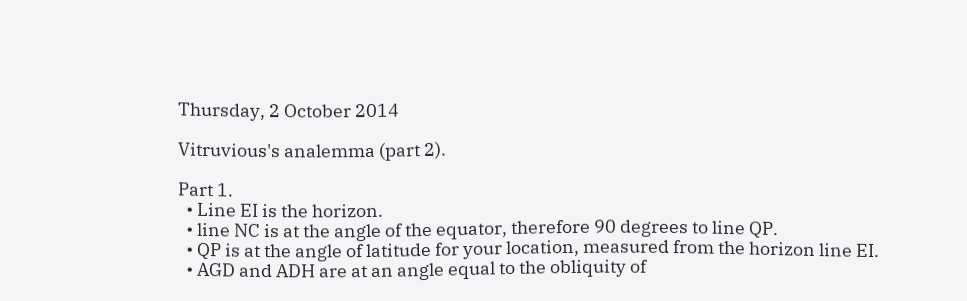Thursday, 2 October 2014

Vitruvious's analemma (part 2).

Part 1.
  • Line EI is the horizon.
  • line NC is at the angle of the equator, therefore 90 degrees to line QP.
  • QP is at the angle of latitude for your location, measured from the horizon line EI.
  • AGD and ADH are at an angle equal to the obliquity of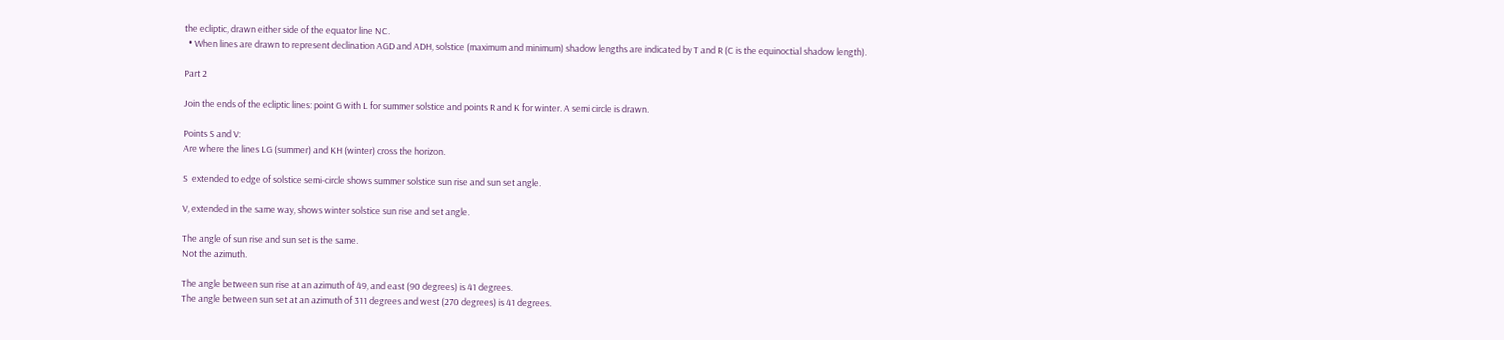the ecliptic, drawn either side of the equator line NC.
  • When lines are drawn to represent declination AGD and ADH, solstice (maximum and minimum) shadow lengths are indicated by T and R (C is the equinoctial shadow length).

Part 2

Join the ends of the ecliptic lines: point G with L for summer solstice and points R and K for winter. A semi circle is drawn.

Points S and V:
Are where the lines LG (summer) and KH (winter) cross the horizon.

S  extended to edge of solstice semi-circle shows summer solstice sun rise and sun set angle.

V, extended in the same way, shows winter solstice sun rise and set angle.

The angle of sun rise and sun set is the same.
Not the azimuth.

The angle between sun rise at an azimuth of 49, and east (90 degrees) is 41 degrees.
The angle between sun set at an azimuth of 311 degrees and west (270 degrees) is 41 degrees.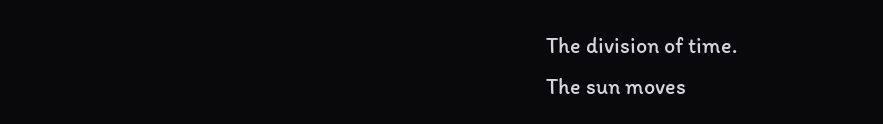The division of time.
The sun moves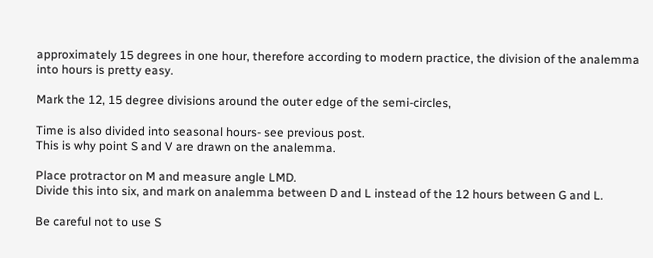approximately 15 degrees in one hour, therefore according to modern practice, the division of the analemma into hours is pretty easy.

Mark the 12, 15 degree divisions around the outer edge of the semi-circles,

Time is also divided into seasonal hours- see previous post.
This is why point S and V are drawn on the analemma.

Place protractor on M and measure angle LMD.
Divide this into six, and mark on analemma between D and L instead of the 12 hours between G and L.

Be careful not to use S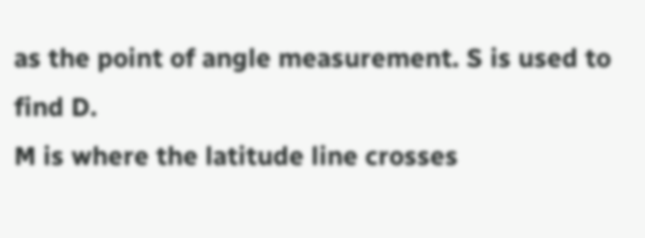as the point of angle measurement. S is used to find D.
M is where the latitude line crosses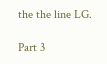the the line LG.

Part 3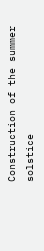Construction of the summer solstice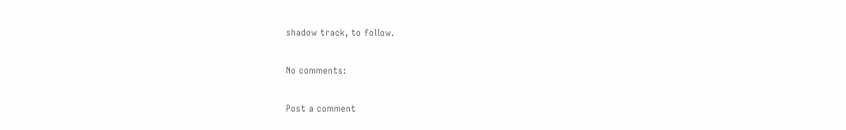shadow track, to follow.

No comments:

Post a comment